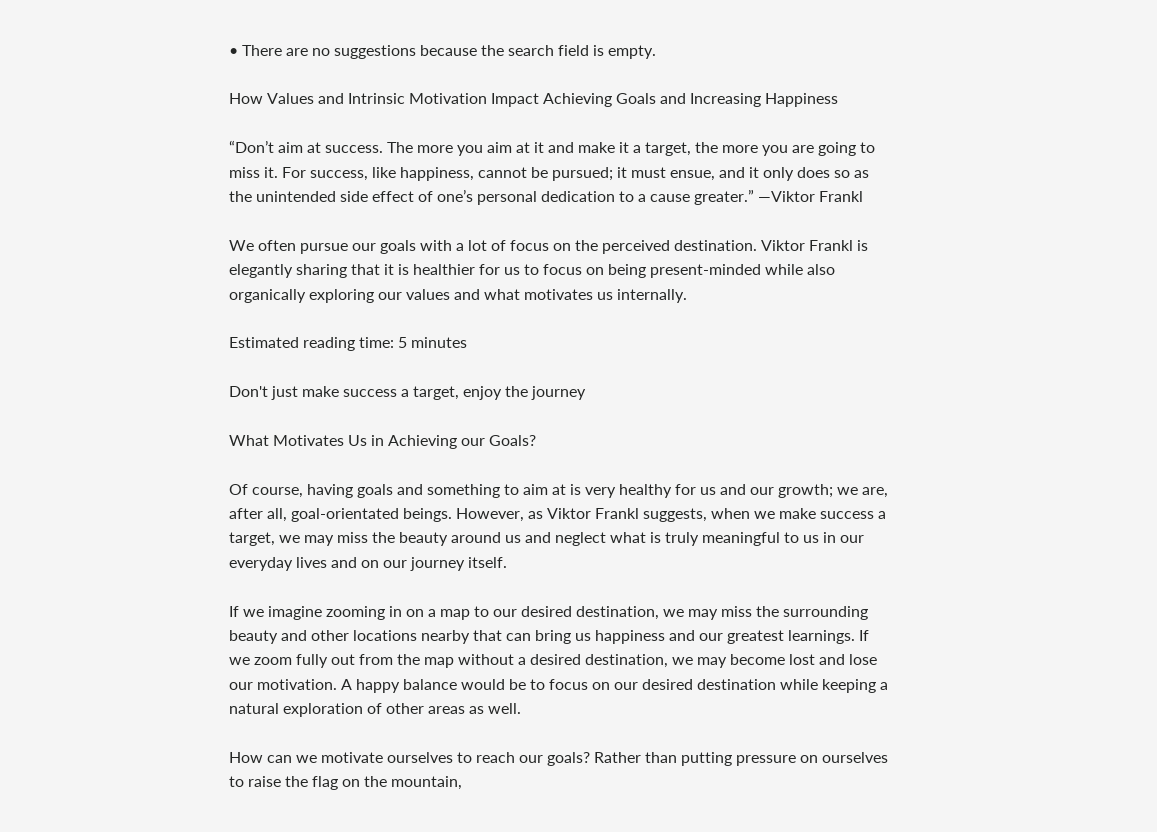• There are no suggestions because the search field is empty.

How Values and Intrinsic Motivation Impact Achieving Goals and Increasing Happiness

“Don’t aim at success. The more you aim at it and make it a target, the more you are going to miss it. For success, like happiness, cannot be pursued; it must ensue, and it only does so as the unintended side effect of one’s personal dedication to a cause greater.” —Viktor Frankl

We often pursue our goals with a lot of focus on the perceived destination. Viktor Frankl is elegantly sharing that it is healthier for us to focus on being present-minded while also organically exploring our values and what motivates us internally.

Estimated reading time: 5 minutes

Don't just make success a target, enjoy the journey

What Motivates Us in Achieving our Goals?

Of course, having goals and something to aim at is very healthy for us and our growth; we are, after all, goal-orientated beings. However, as Viktor Frankl suggests, when we make success a target, we may miss the beauty around us and neglect what is truly meaningful to us in our everyday lives and on our journey itself.

If we imagine zooming in on a map to our desired destination, we may miss the surrounding beauty and other locations nearby that can bring us happiness and our greatest learnings. If we zoom fully out from the map without a desired destination, we may become lost and lose our motivation. A happy balance would be to focus on our desired destination while keeping a natural exploration of other areas as well.

How can we motivate ourselves to reach our goals? Rather than putting pressure on ourselves to raise the flag on the mountain,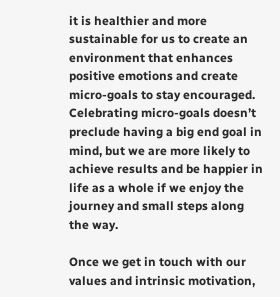it is healthier and more sustainable for us to create an environment that enhances positive emotions and create micro-goals to stay encouraged. Celebrating micro-goals doesn’t preclude having a big end goal in mind, but we are more likely to achieve results and be happier in life as a whole if we enjoy the journey and small steps along the way.

Once we get in touch with our values and intrinsic motivation,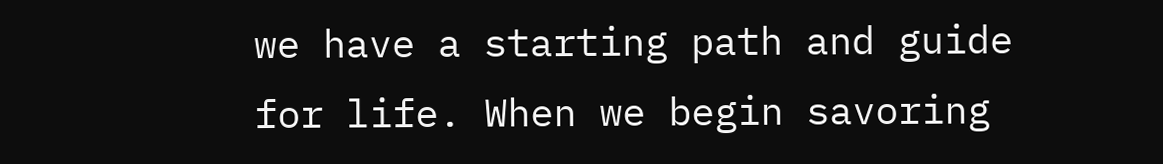we have a starting path and guide for life. When we begin savoring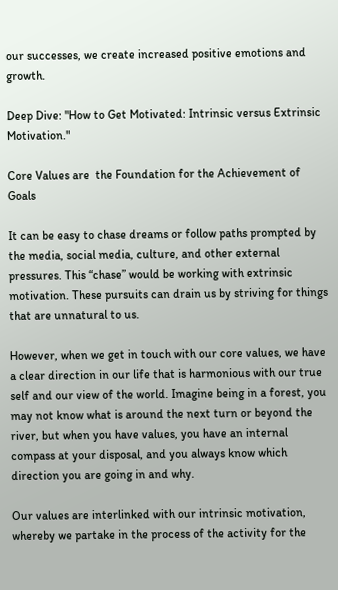our successes, we create increased positive emotions and growth.

Deep Dive: "How to Get Motivated: Intrinsic versus Extrinsic Motivation."

Core Values are  the Foundation for the Achievement of Goals

It can be easy to chase dreams or follow paths prompted by the media, social media, culture, and other external pressures. This “chase” would be working with extrinsic motivation. These pursuits can drain us by striving for things that are unnatural to us.

However, when we get in touch with our core values, we have a clear direction in our life that is harmonious with our true self and our view of the world. Imagine being in a forest, you may not know what is around the next turn or beyond the river, but when you have values, you have an internal compass at your disposal, and you always know which direction you are going in and why.

Our values are interlinked with our intrinsic motivation, whereby we partake in the process of the activity for the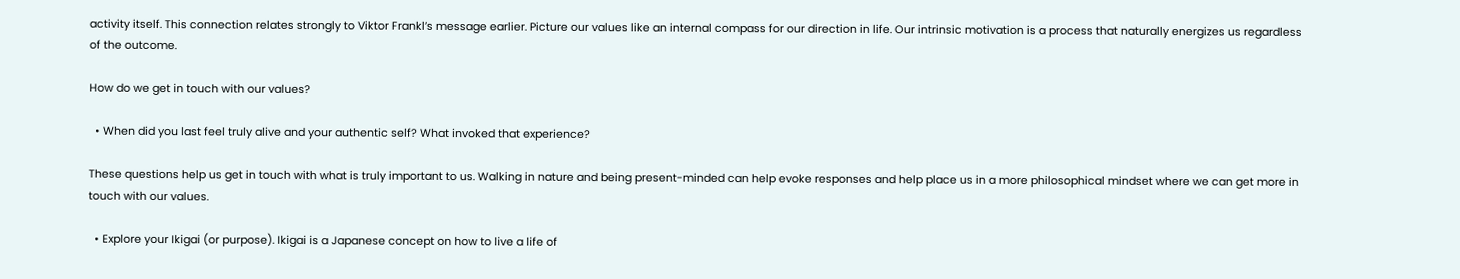activity itself. This connection relates strongly to Viktor Frankl’s message earlier. Picture our values like an internal compass for our direction in life. Our intrinsic motivation is a process that naturally energizes us regardless of the outcome.

How do we get in touch with our values?

  • When did you last feel truly alive and your authentic self? What invoked that experience?

These questions help us get in touch with what is truly important to us. Walking in nature and being present-minded can help evoke responses and help place us in a more philosophical mindset where we can get more in touch with our values.

  • Explore your Ikigai (or purpose). Ikigai is a Japanese concept on how to live a life of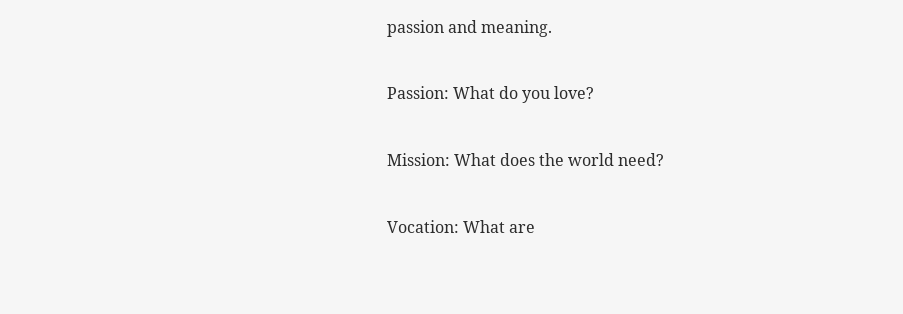passion and meaning.

Passion: What do you love?

Mission: What does the world need?

Vocation: What are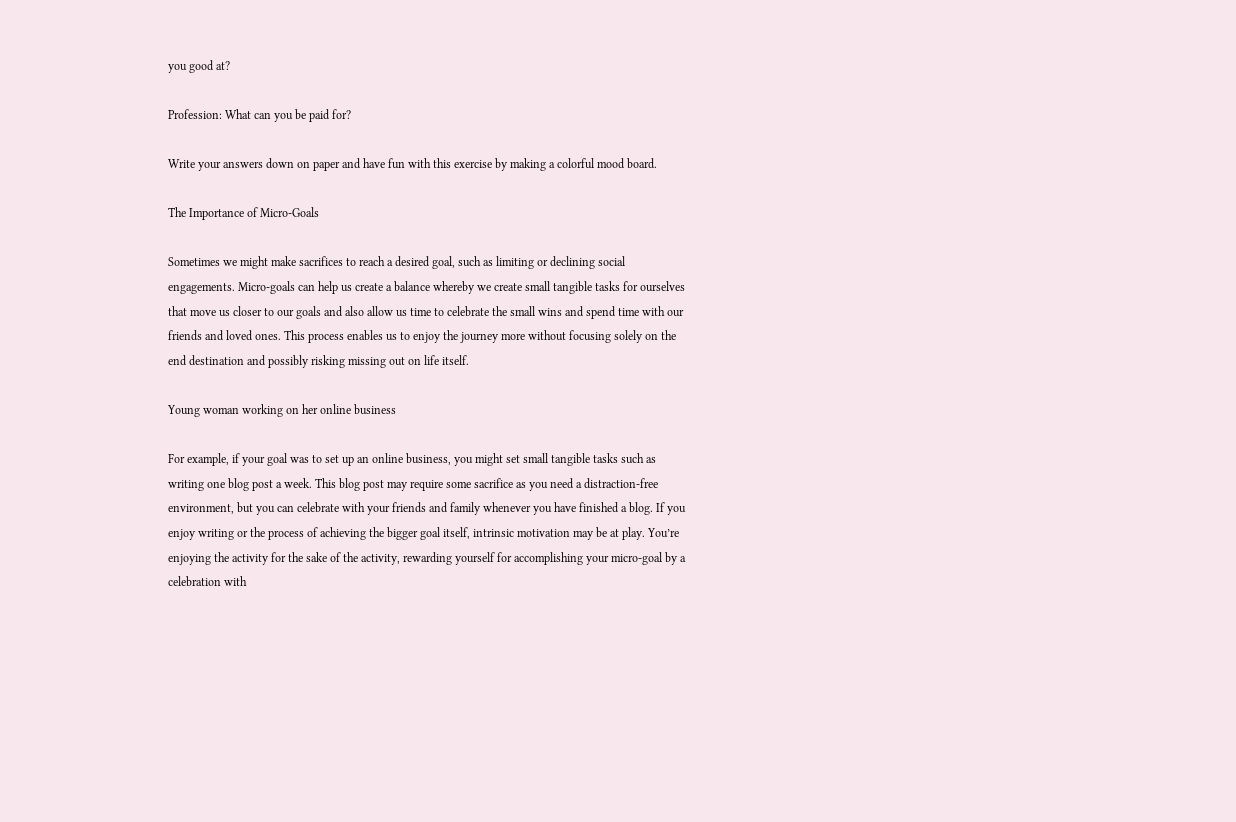you good at?

Profession: What can you be paid for?

Write your answers down on paper and have fun with this exercise by making a colorful mood board.

The Importance of Micro-Goals

Sometimes we might make sacrifices to reach a desired goal, such as limiting or declining social engagements. Micro-goals can help us create a balance whereby we create small tangible tasks for ourselves that move us closer to our goals and also allow us time to celebrate the small wins and spend time with our friends and loved ones. This process enables us to enjoy the journey more without focusing solely on the end destination and possibly risking missing out on life itself.

Young woman working on her online business

For example, if your goal was to set up an online business, you might set small tangible tasks such as writing one blog post a week. This blog post may require some sacrifice as you need a distraction-free environment, but you can celebrate with your friends and family whenever you have finished a blog. If you enjoy writing or the process of achieving the bigger goal itself, intrinsic motivation may be at play. You’re enjoying the activity for the sake of the activity, rewarding yourself for accomplishing your micro-goal by a celebration with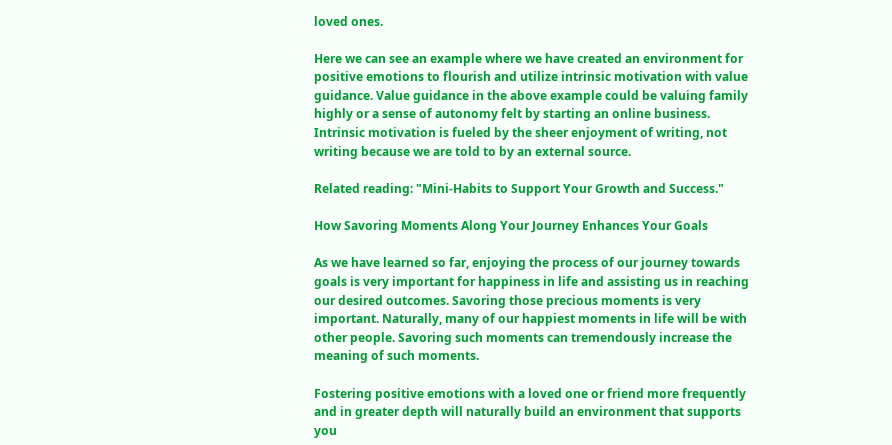loved ones.

Here we can see an example where we have created an environment for positive emotions to flourish and utilize intrinsic motivation with value guidance. Value guidance in the above example could be valuing family highly or a sense of autonomy felt by starting an online business. Intrinsic motivation is fueled by the sheer enjoyment of writing, not writing because we are told to by an external source.

Related reading: "Mini-Habits to Support Your Growth and Success."

How Savoring Moments Along Your Journey Enhances Your Goals

As we have learned so far, enjoying the process of our journey towards goals is very important for happiness in life and assisting us in reaching our desired outcomes. Savoring those precious moments is very important. Naturally, many of our happiest moments in life will be with other people. Savoring such moments can tremendously increase the meaning of such moments.

Fostering positive emotions with a loved one or friend more frequently and in greater depth will naturally build an environment that supports you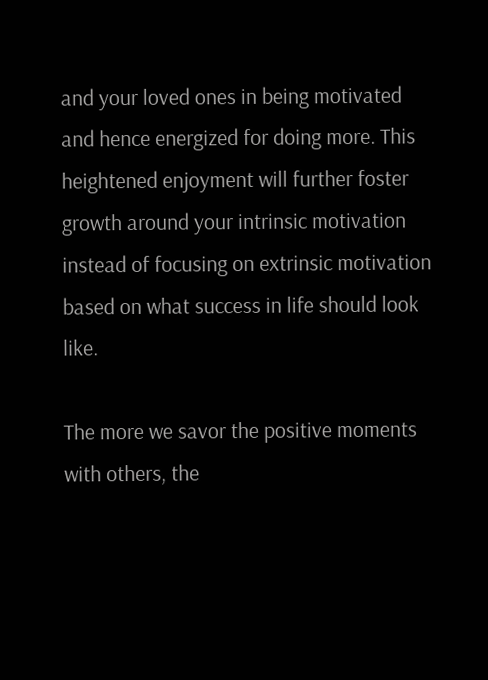and your loved ones in being motivated and hence energized for doing more. This heightened enjoyment will further foster growth around your intrinsic motivation instead of focusing on extrinsic motivation based on what success in life should look like.

The more we savor the positive moments with others, the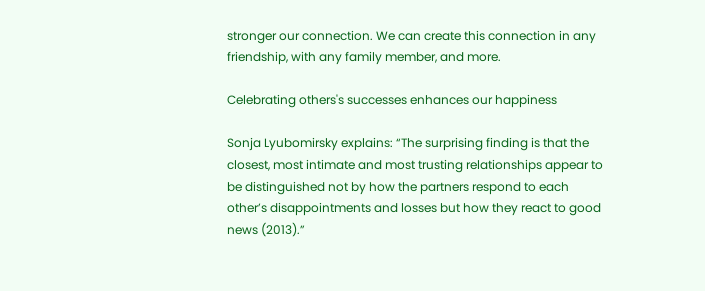stronger our connection. We can create this connection in any friendship, with any family member, and more.

Celebrating others's successes enhances our happiness

Sonja Lyubomirsky explains: “The surprising finding is that the closest, most intimate and most trusting relationships appear to be distinguished not by how the partners respond to each other’s disappointments and losses but how they react to good news (2013).”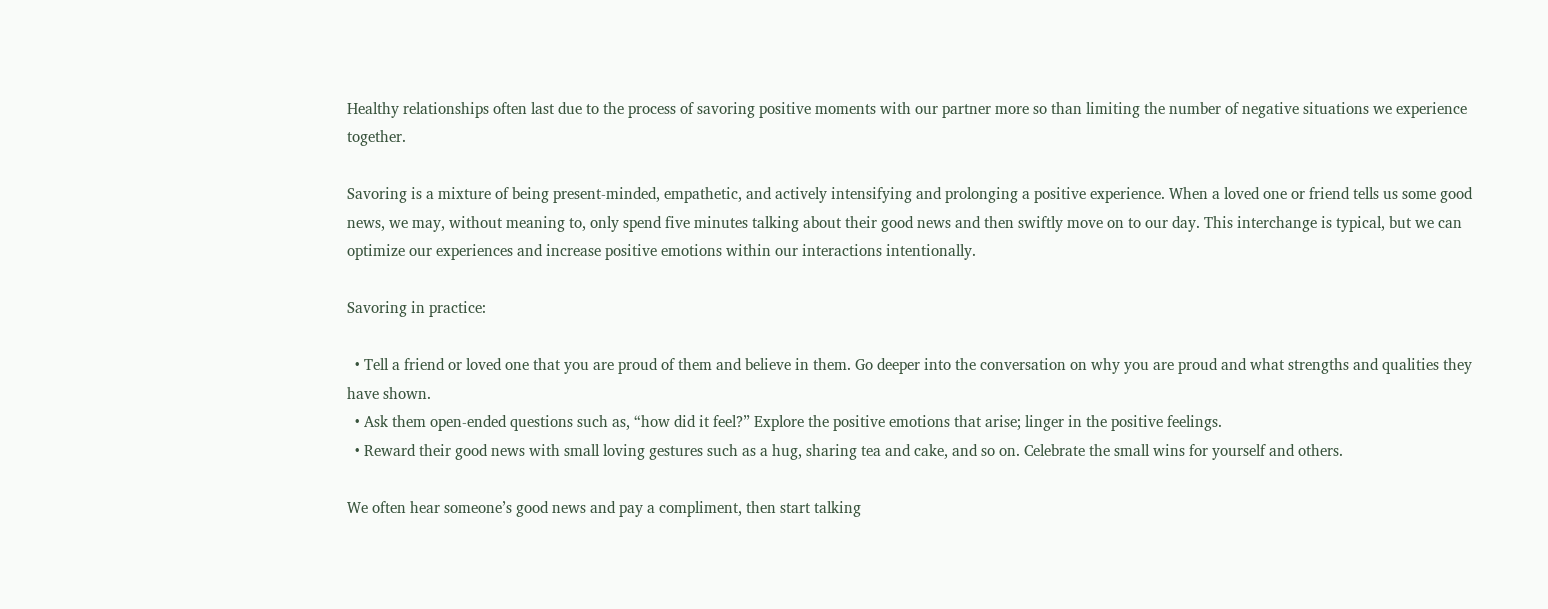Healthy relationships often last due to the process of savoring positive moments with our partner more so than limiting the number of negative situations we experience together.

Savoring is a mixture of being present-minded, empathetic, and actively intensifying and prolonging a positive experience. When a loved one or friend tells us some good news, we may, without meaning to, only spend five minutes talking about their good news and then swiftly move on to our day. This interchange is typical, but we can optimize our experiences and increase positive emotions within our interactions intentionally.

Savoring in practice:

  • Tell a friend or loved one that you are proud of them and believe in them. Go deeper into the conversation on why you are proud and what strengths and qualities they have shown.
  • Ask them open-ended questions such as, “how did it feel?” Explore the positive emotions that arise; linger in the positive feelings.
  • Reward their good news with small loving gestures such as a hug, sharing tea and cake, and so on. Celebrate the small wins for yourself and others.

We often hear someone’s good news and pay a compliment, then start talking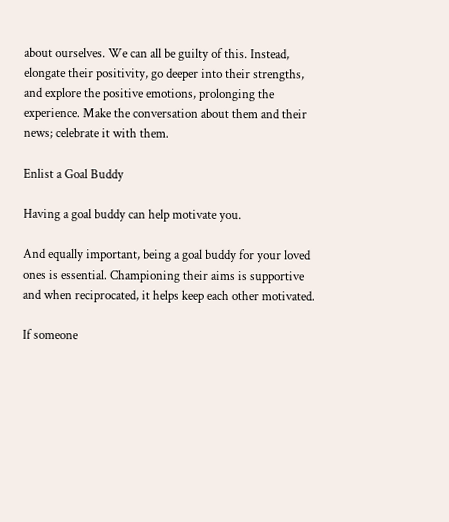about ourselves. We can all be guilty of this. Instead, elongate their positivity, go deeper into their strengths, and explore the positive emotions, prolonging the experience. Make the conversation about them and their news; celebrate it with them.

Enlist a Goal Buddy

Having a goal buddy can help motivate you.

And equally important, being a goal buddy for your loved ones is essential. Championing their aims is supportive and when reciprocated, it helps keep each other motivated.

If someone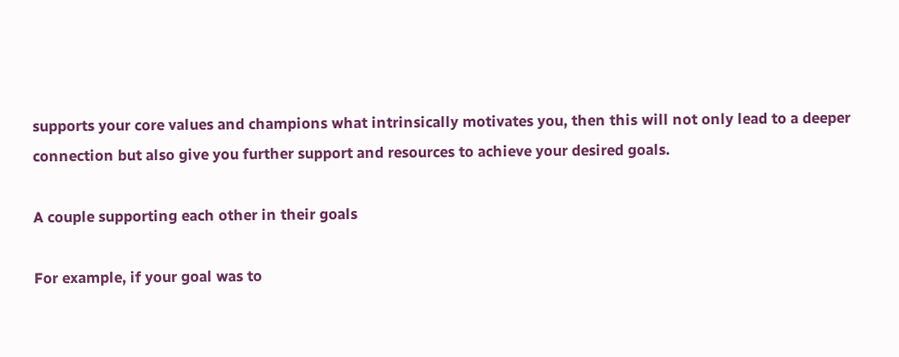supports your core values and champions what intrinsically motivates you, then this will not only lead to a deeper connection but also give you further support and resources to achieve your desired goals.

A couple supporting each other in their goals

For example, if your goal was to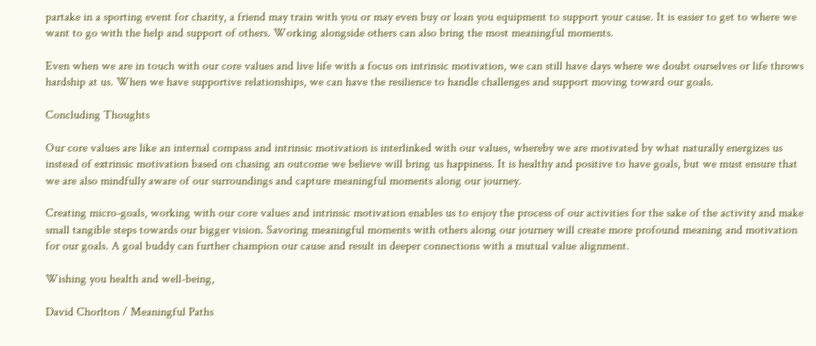partake in a sporting event for charity, a friend may train with you or may even buy or loan you equipment to support your cause. It is easier to get to where we want to go with the help and support of others. Working alongside others can also bring the most meaningful moments.

Even when we are in touch with our core values and live life with a focus on intrinsic motivation, we can still have days where we doubt ourselves or life throws hardship at us. When we have supportive relationships, we can have the resilience to handle challenges and support moving toward our goals.

Concluding Thoughts

Our core values are like an internal compass and intrinsic motivation is interlinked with our values, whereby we are motivated by what naturally energizes us instead of extrinsic motivation based on chasing an outcome we believe will bring us happiness. It is healthy and positive to have goals, but we must ensure that we are also mindfully aware of our surroundings and capture meaningful moments along our journey.

Creating micro-goals, working with our core values and intrinsic motivation enables us to enjoy the process of our activities for the sake of the activity and make small tangible steps towards our bigger vision. Savoring meaningful moments with others along our journey will create more profound meaning and motivation for our goals. A goal buddy can further champion our cause and result in deeper connections with a mutual value alignment.

Wishing you health and well-being,

David Chorlton / Meaningful Paths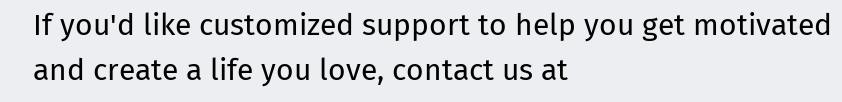If you'd like customized support to help you get motivated and create a life you love, contact us at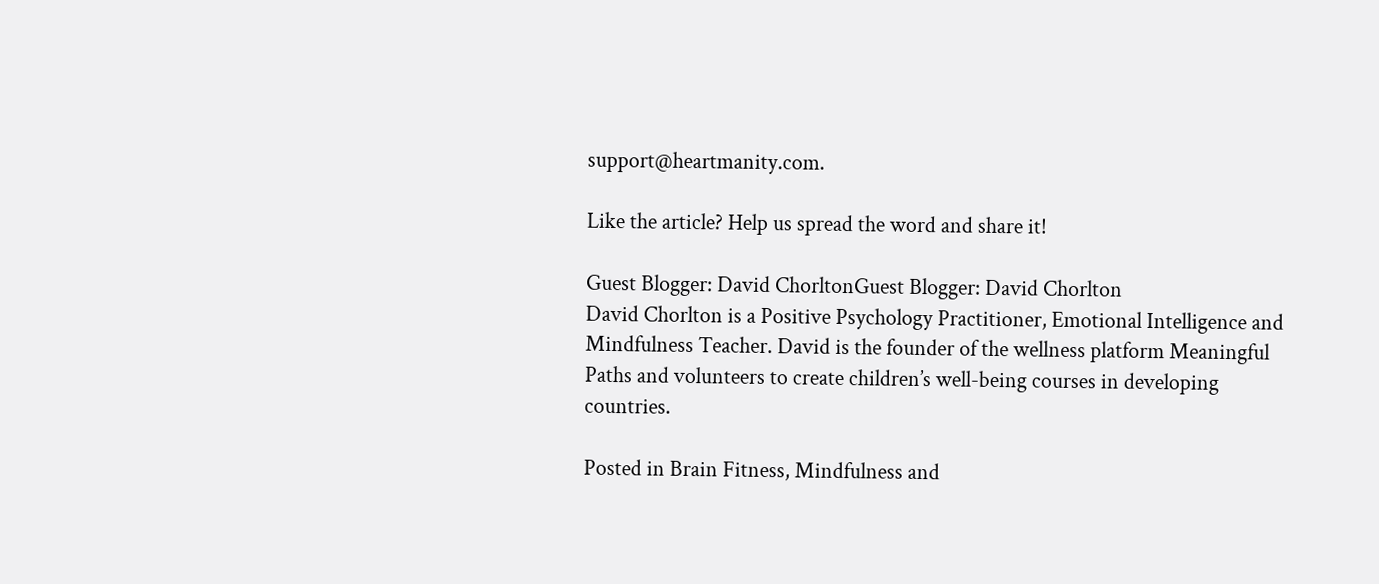support@heartmanity.com.

Like the article? Help us spread the word and share it!

Guest Blogger: David ChorltonGuest Blogger: David Chorlton
David Chorlton is a Positive Psychology Practitioner, Emotional Intelligence and Mindfulness Teacher. David is the founder of the wellness platform Meaningful Paths and volunteers to create children’s well-being courses in developing countries.

Posted in Brain Fitness, Mindfulness and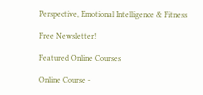Perspective, Emotional Intelligence & Fitness

Free Newsletter!

Featured Online Courses

Online Course -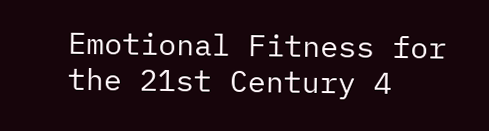Emotional Fitness for the 21st Century 4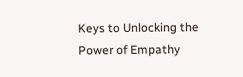Keys to Unlocking the Power of Empathy